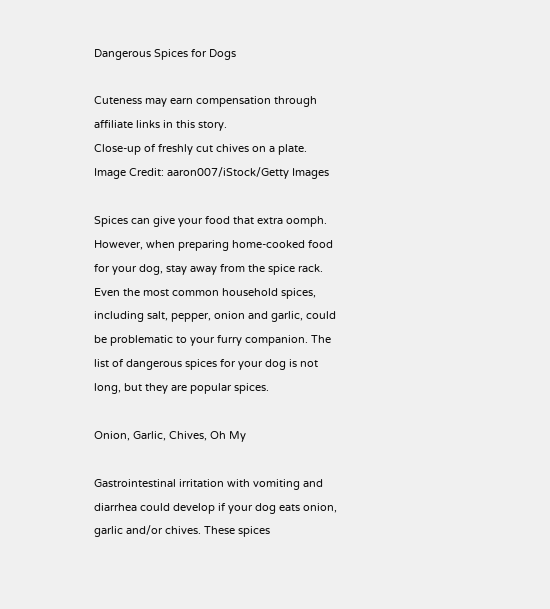Dangerous Spices for Dogs

Cuteness may earn compensation through affiliate links in this story.
Close-up of freshly cut chives on a plate.
Image Credit: aaron007/iStock/Getty Images

Spices can give your food that extra oomph. However, when preparing home-cooked food for your dog, stay away from the spice rack. Even the most common household spices, including salt, pepper, onion and garlic, could be problematic to your furry companion. The list of dangerous spices for your dog is not long, but they are popular spices.

Onion, Garlic, Chives, Oh My

Gastrointestinal irritation with vomiting and diarrhea could develop if your dog eats onion, garlic and/or chives. These spices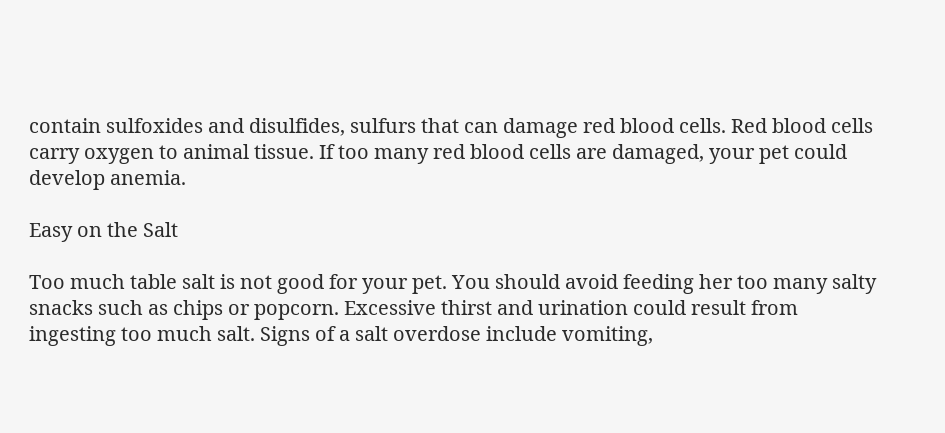contain sulfoxides and disulfides, sulfurs that can damage red blood cells. Red blood cells carry oxygen to animal tissue. If too many red blood cells are damaged, your pet could develop anemia.

Easy on the Salt

Too much table salt is not good for your pet. You should avoid feeding her too many salty snacks such as chips or popcorn. Excessive thirst and urination could result from ingesting too much salt. Signs of a salt overdose include vomiting,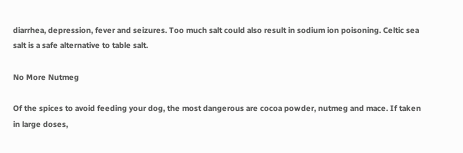diarrhea, depression, fever and seizures. Too much salt could also result in sodium ion poisoning. Celtic sea salt is a safe alternative to table salt.

No More Nutmeg

Of the spices to avoid feeding your dog, the most dangerous are cocoa powder, nutmeg and mace. If taken in large doses,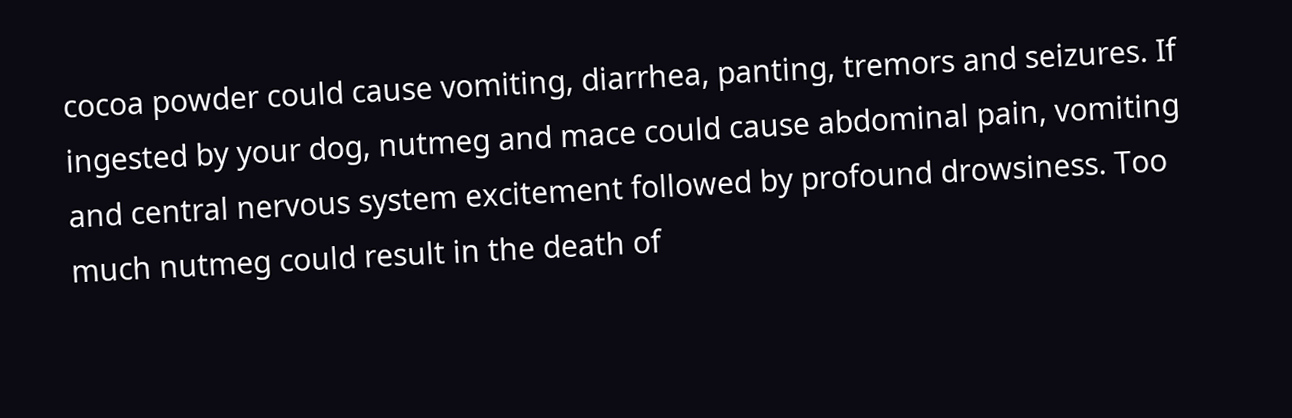cocoa powder could cause vomiting, diarrhea, panting, tremors and seizures. If ingested by your dog, nutmeg and mace could cause abdominal pain, vomiting and central nervous system excitement followed by profound drowsiness. Too much nutmeg could result in the death of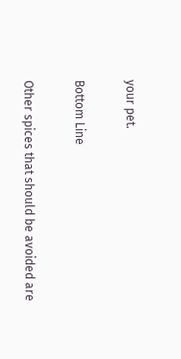your pet.

Bottom Line

Other spices that should be avoided are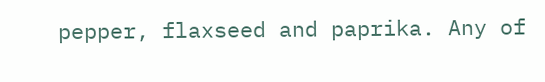pepper, flaxseed and paprika. Any of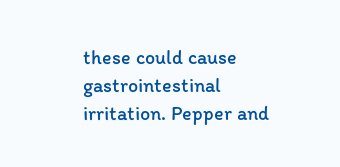these could cause gastrointestinal irritation. Pepper and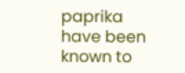paprika have been known to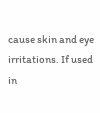cause skin and eye irritations. If used in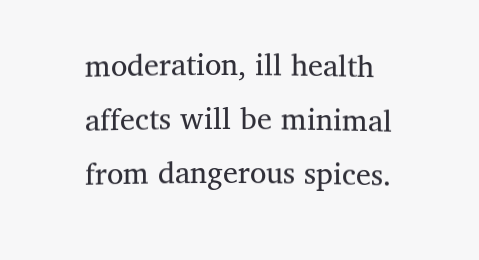moderation, ill health affects will be minimal from dangerous spices.